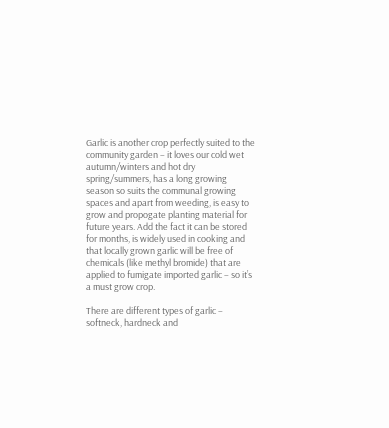Garlic is another crop perfectly suited to the community garden – it loves our cold wet autumn/winters and hot dry spring/summers, has a long growing season so suits the communal growing spaces and apart from weeding, is easy to grow and propogate planting material for future years. Add the fact it can be stored for months, is widely used in cooking and that locally grown garlic will be free of chemicals (like methyl bromide) that are applied to fumigate imported garlic – so it’s a must grow crop.

There are different types of garlic – softneck, hardneck and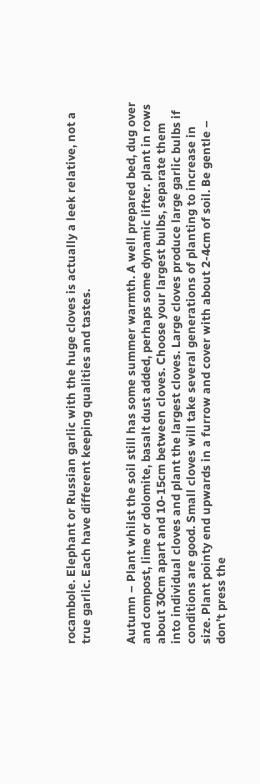rocambole. Elephant or Russian garlic with the huge cloves is actually a leek relative, not a true garlic. Each have different keeping qualities and tastes.


Autumn – Plant whilst the soil still has some summer warmth. A well prepared bed, dug over and compost, lime or dolomite, basalt dust added, perhaps some dynamic lifter. plant in rows about 30cm apart and 10-15cm between cloves. Choose your largest bulbs, separate them into individual cloves and plant the largest cloves. Large cloves produce large garlic bulbs if conditions are good. Small cloves will take several generations of planting to increase in size. Plant pointy end upwards in a furrow and cover with about 2-4cm of soil. Be gentle – don’t press the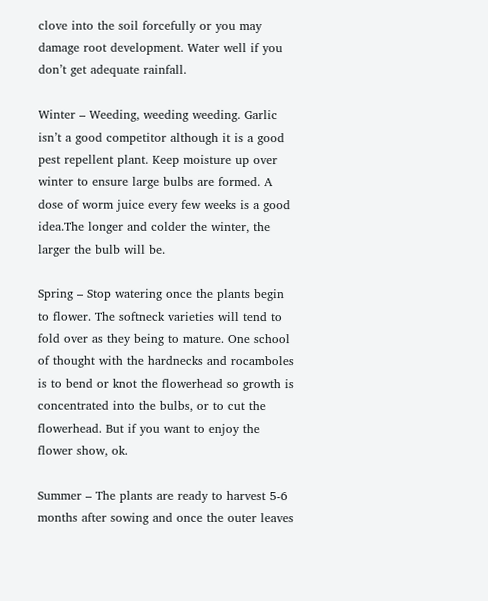clove into the soil forcefully or you may damage root development. Water well if you don’t get adequate rainfall.

Winter – Weeding, weeding weeding. Garlic isn’t a good competitor although it is a good pest repellent plant. Keep moisture up over winter to ensure large bulbs are formed. A dose of worm juice every few weeks is a good idea.The longer and colder the winter, the larger the bulb will be.

Spring – Stop watering once the plants begin to flower. The softneck varieties will tend to fold over as they being to mature. One school of thought with the hardnecks and rocamboles is to bend or knot the flowerhead so growth is concentrated into the bulbs, or to cut the flowerhead. But if you want to enjoy the flower show, ok.

Summer – The plants are ready to harvest 5-6 months after sowing and once the outer leaves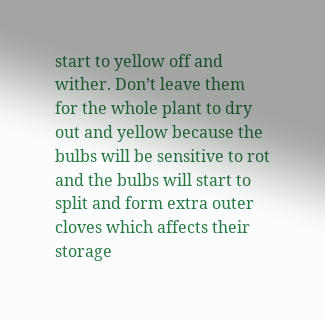start to yellow off and wither. Don’t leave them for the whole plant to dry out and yellow because the bulbs will be sensitive to rot and the bulbs will start to split and form extra outer cloves which affects their storage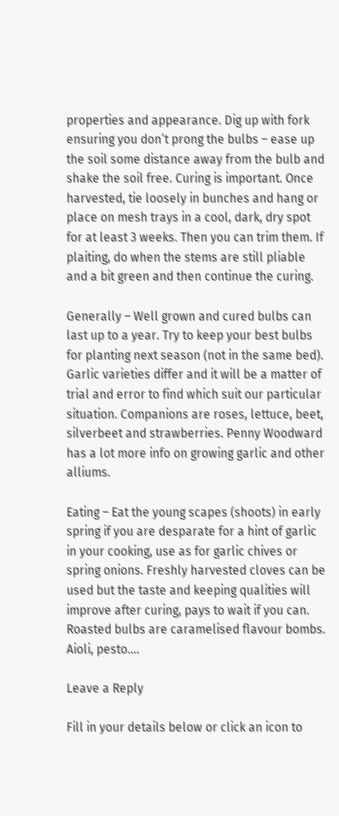properties and appearance. Dig up with fork ensuring you don’t prong the bulbs – ease up the soil some distance away from the bulb and shake the soil free. Curing is important. Once harvested, tie loosely in bunches and hang or place on mesh trays in a cool, dark, dry spot for at least 3 weeks. Then you can trim them. If plaiting, do when the stems are still pliable and a bit green and then continue the curing.

Generally – Well grown and cured bulbs can last up to a year. Try to keep your best bulbs for planting next season (not in the same bed). Garlic varieties differ and it will be a matter of trial and error to find which suit our particular situation. Companions are roses, lettuce, beet, silverbeet and strawberries. Penny Woodward has a lot more info on growing garlic and other alliums.

Eating – Eat the young scapes (shoots) in early spring if you are desparate for a hint of garlic in your cooking, use as for garlic chives or spring onions. Freshly harvested cloves can be used but the taste and keeping qualities will improve after curing, pays to wait if you can. Roasted bulbs are caramelised flavour bombs. Aioli, pesto….

Leave a Reply

Fill in your details below or click an icon to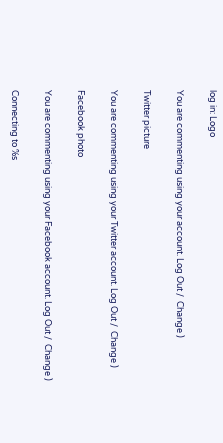log in: Logo

You are commenting using your account. Log Out /  Change )

Twitter picture

You are commenting using your Twitter account. Log Out /  Change )

Facebook photo

You are commenting using your Facebook account. Log Out /  Change )

Connecting to %s